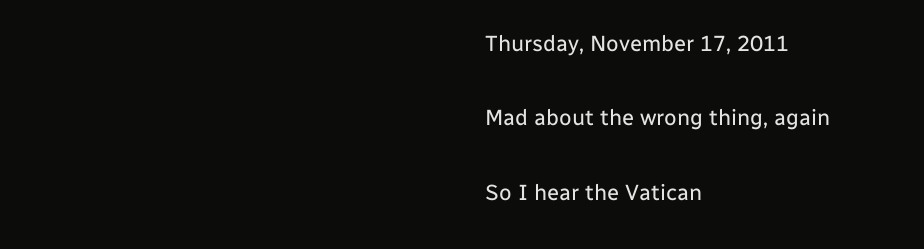Thursday, November 17, 2011

Mad about the wrong thing, again

So I hear the Vatican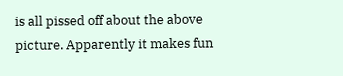is all pissed off about the above picture. Apparently it makes fun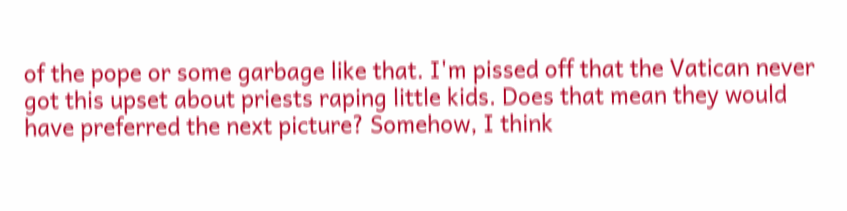of the pope or some garbage like that. I'm pissed off that the Vatican never got this upset about priests raping little kids. Does that mean they would have preferred the next picture? Somehow, I think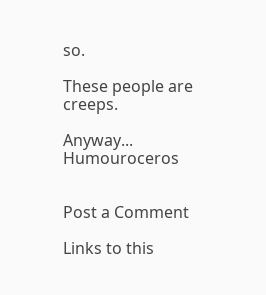so.

These people are creeps.

Anyway... Humouroceros


Post a Comment

Links to this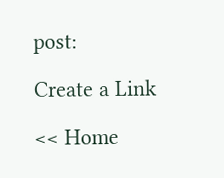post:

Create a Link

<< Home